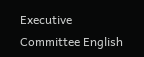Executive Committee English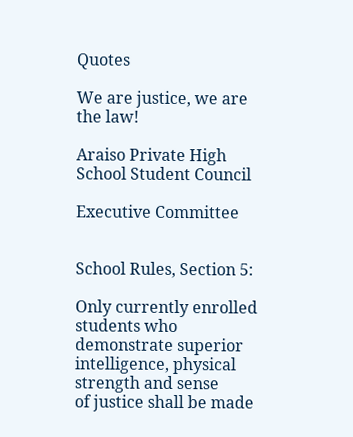Quotes

We are justice, we are the law!

Araiso Private High School Student Council

Executive Committee


School Rules, Section 5:

Only currently enrolled students who demonstrate superior intelligence, physical strength and sense
of justice shall be made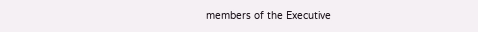members of the Executive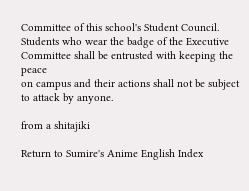Committee of this school's Student Council.
Students who wear the badge of the Executive Committee shall be entrusted with keeping the peace
on campus and their actions shall not be subject to attack by anyone.

from a shitajiki

Return to Sumire's Anime English Index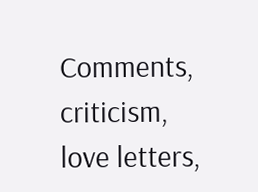Comments, criticism, love letters,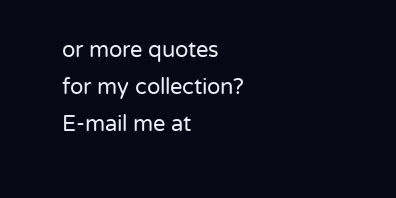or more quotes for my collection? E-mail me at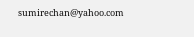sumirechan@yahoo.com